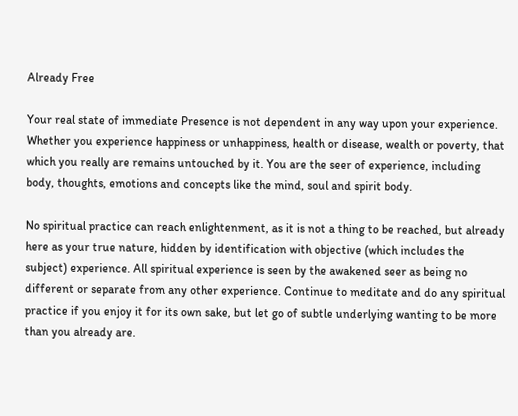Already Free

Your real state of immediate Presence is not dependent in any way upon your experience. Whether you experience happiness or unhappiness, health or disease, wealth or poverty, that which you really are remains untouched by it. You are the seer of experience, including body, thoughts, emotions and concepts like the mind, soul and spirit body.

No spiritual practice can reach enlightenment, as it is not a thing to be reached, but already here as your true nature, hidden by identification with objective (which includes the subject) experience. All spiritual experience is seen by the awakened seer as being no different or separate from any other experience. Continue to meditate and do any spiritual practice if you enjoy it for its own sake, but let go of subtle underlying wanting to be more than you already are.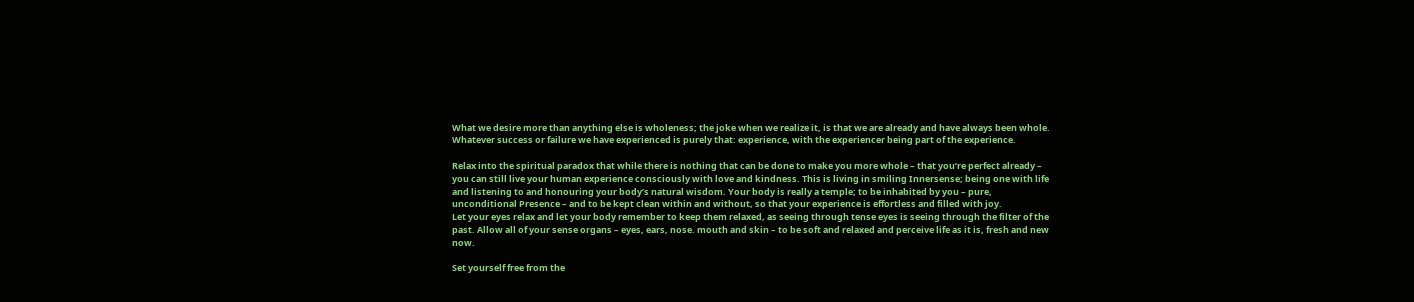What we desire more than anything else is wholeness; the joke when we realize it, is that we are already and have always been whole. Whatever success or failure we have experienced is purely that: experience, with the experiencer being part of the experience.

Relax into the spiritual paradox that while there is nothing that can be done to make you more whole – that you’re perfect already – you can still live your human experience consciously with love and kindness. This is living in smiling Innersense; being one with life and listening to and honouring your body’s natural wisdom. Your body is really a temple; to be inhabited by you – pure, unconditional Presence – and to be kept clean within and without, so that your experience is effortless and filled with joy.
Let your eyes relax and let your body remember to keep them relaxed, as seeing through tense eyes is seeing through the filter of the past. Allow all of your sense organs – eyes, ears, nose. mouth and skin – to be soft and relaxed and perceive life as it is, fresh and new now.

Set yourself free from the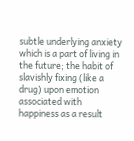subtle underlying anxiety which is a part of living in the future; the habit of slavishly fixing (like a drug) upon emotion associated with happiness as a result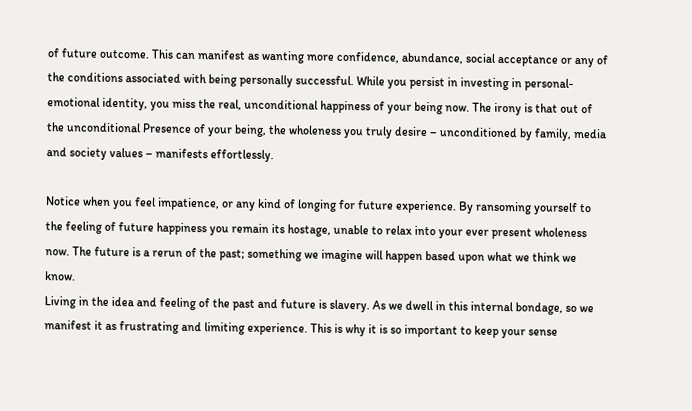of future outcome. This can manifest as wanting more confidence, abundance, social acceptance or any of the conditions associated with being personally successful. While you persist in investing in personal-emotional identity, you miss the real, unconditional happiness of your being now. The irony is that out of the unconditional Presence of your being, the wholeness you truly desire – unconditioned by family, media and society values – manifests effortlessly.

Notice when you feel impatience, or any kind of longing for future experience. By ransoming yourself to the feeling of future happiness you remain its hostage, unable to relax into your ever present wholeness now. The future is a rerun of the past; something we imagine will happen based upon what we think we know.
Living in the idea and feeling of the past and future is slavery. As we dwell in this internal bondage, so we manifest it as frustrating and limiting experience. This is why it is so important to keep your sense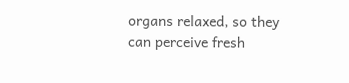organs relaxed, so they can perceive fresh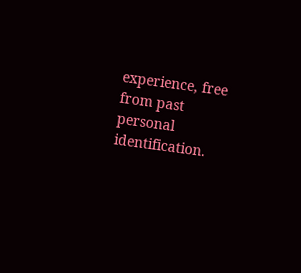experience, free from past personal identification.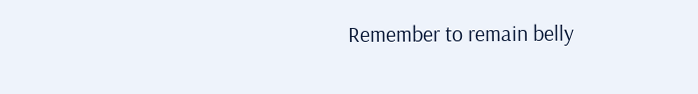Remember to remain belly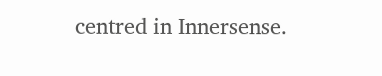centred in Innersense.